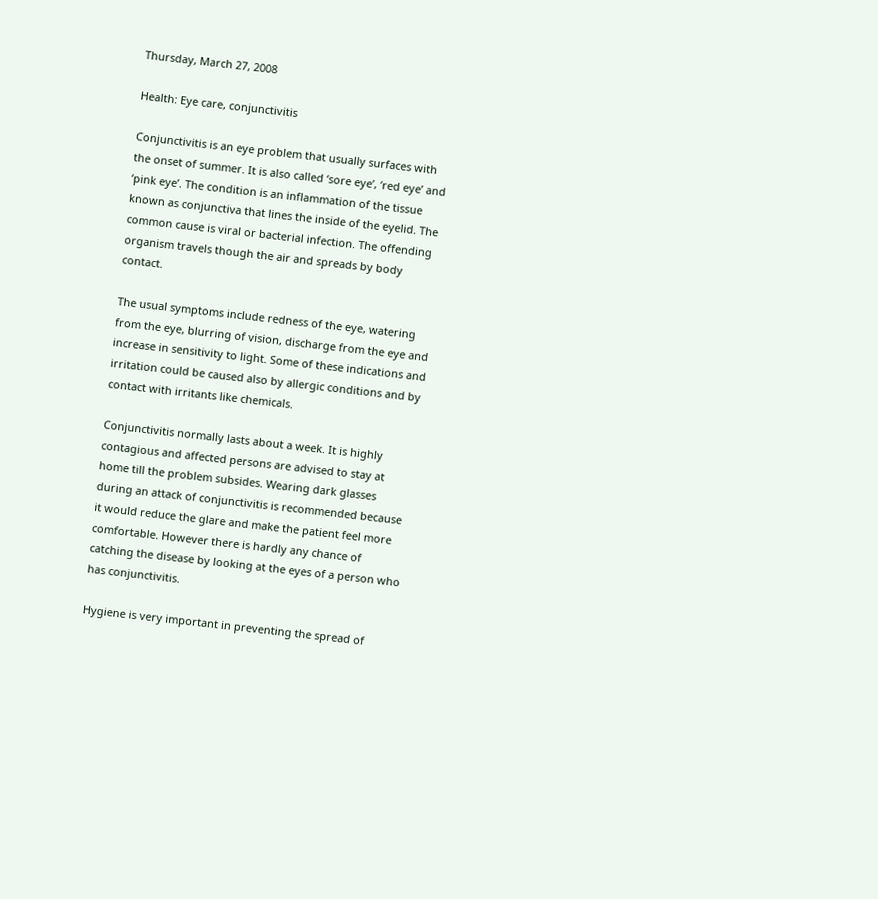Thursday, March 27, 2008

Health: Eye care, conjunctivitis

Conjunctivitis is an eye problem that usually surfaces with the onset of summer. It is also called ‘sore eye’, ‘red eye’ and ‘pink eye’. The condition is an inflammation of the tissue known as conjunctiva that lines the inside of the eyelid. The common cause is viral or bacterial infection. The offending organism travels though the air and spreads by body contact.

The usual symptoms include redness of the eye, watering from the eye, blurring of vision, discharge from the eye and increase in sensitivity to light. Some of these indications and irritation could be caused also by allergic conditions and by contact with irritants like chemicals.

Conjunctivitis normally lasts about a week. It is highly contagious and affected persons are advised to stay at home till the problem subsides. Wearing dark glasses during an attack of conjunctivitis is recommended because it would reduce the glare and make the patient feel more comfortable. However there is hardly any chance of catching the disease by looking at the eyes of a person who has conjunctivitis.

Hygiene is very important in preventing the spread of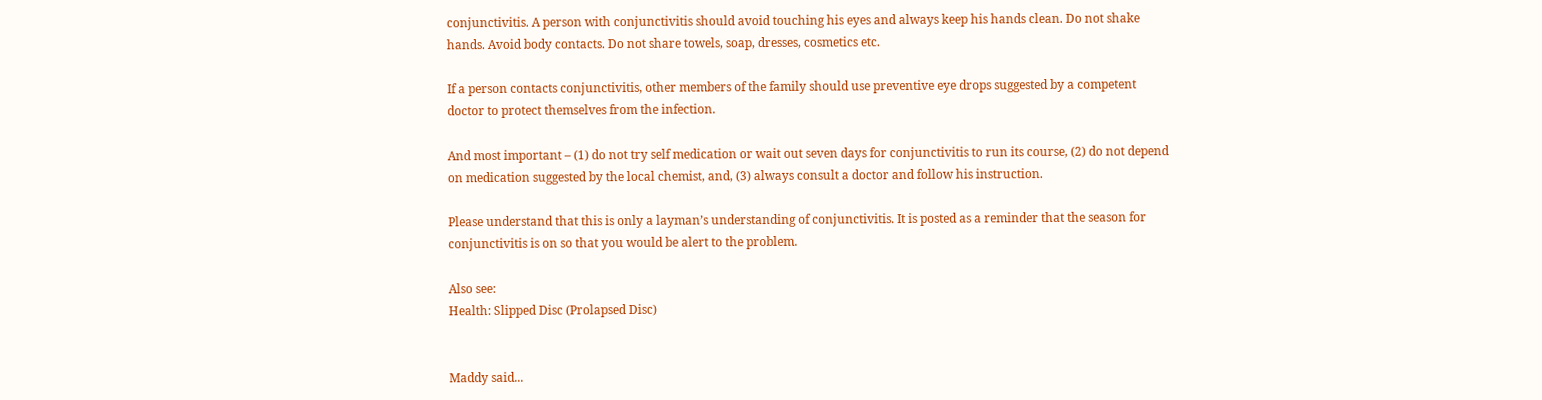conjunctivitis. A person with conjunctivitis should avoid touching his eyes and always keep his hands clean. Do not shake hands. Avoid body contacts. Do not share towels, soap, dresses, cosmetics etc.

If a person contacts conjunctivitis, other members of the family should use preventive eye drops suggested by a competent doctor to protect themselves from the infection.

And most important – (1) do not try self medication or wait out seven days for conjunctivitis to run its course, (2) do not depend on medication suggested by the local chemist, and, (3) always consult a doctor and follow his instruction.

Please understand that this is only a layman’s understanding of conjunctivitis. It is posted as a reminder that the season for conjunctivitis is on so that you would be alert to the problem.

Also see:
Health: Slipped Disc (Prolapsed Disc)


Maddy said...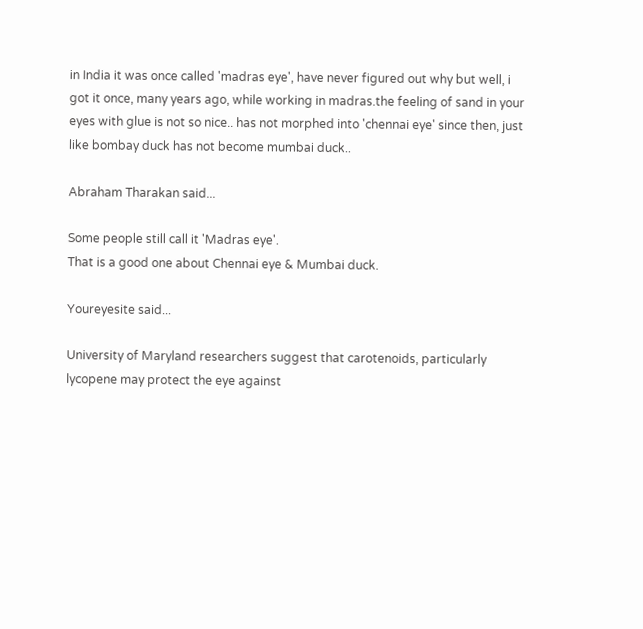in India it was once called 'madras eye', have never figured out why but well, i got it once, many years ago, while working in madras.the feeling of sand in your eyes with glue is not so nice.. has not morphed into 'chennai eye' since then, just like bombay duck has not become mumbai duck..

Abraham Tharakan said...

Some people still call it 'Madras eye'.
That is a good one about Chennai eye & Mumbai duck.

Youreyesite said...

University of Maryland researchers suggest that carotenoids, particularly lycopene may protect the eye against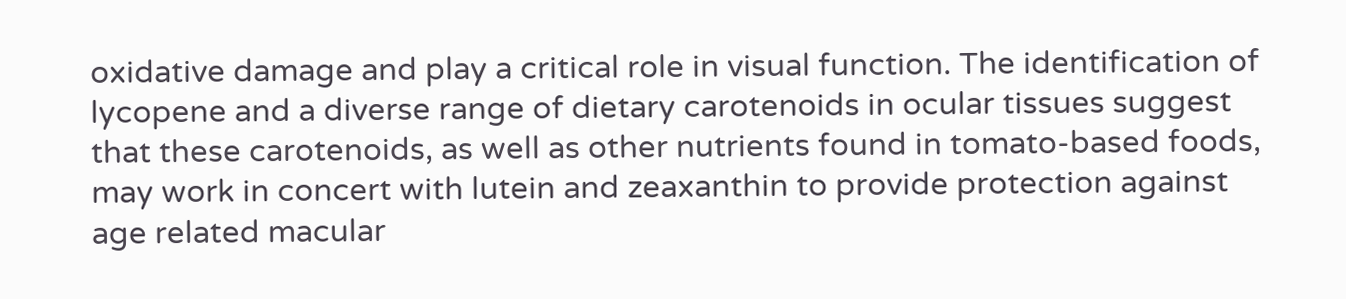oxidative damage and play a critical role in visual function. The identification of lycopene and a diverse range of dietary carotenoids in ocular tissues suggest that these carotenoids, as well as other nutrients found in tomato-based foods, may work in concert with lutein and zeaxanthin to provide protection against age related macular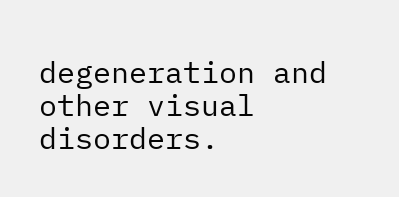degeneration and other visual disorders.